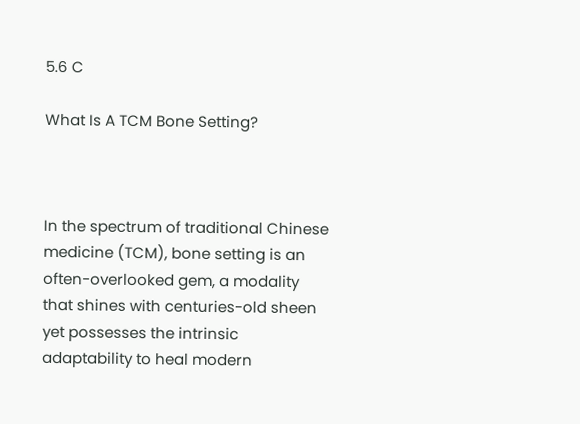5.6 C

What Is A TCM Bone Setting?



In the spectrum of traditional Chinese medicine (TCM), bone setting is an often-overlooked gem, a modality that shines with centuries-old sheen yet possesses the intrinsic adaptability to heal modern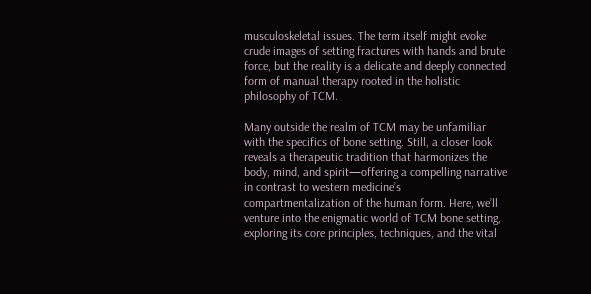musculoskeletal issues. The term itself might evoke crude images of setting fractures with hands and brute force, but the reality is a delicate and deeply connected form of manual therapy rooted in the holistic philosophy of TCM.

Many outside the realm of TCM may be unfamiliar with the specifics of bone setting. Still, a closer look reveals a therapeutic tradition that harmonizes the body, mind, and spirit—offering a compelling narrative in contrast to western medicine’s compartmentalization of the human form. Here, we’ll venture into the enigmatic world of TCM bone setting, exploring its core principles, techniques, and the vital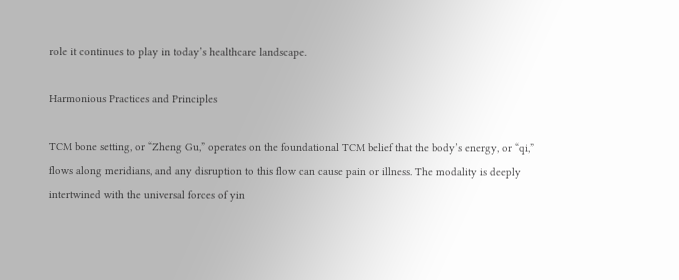role it continues to play in today’s healthcare landscape.

Harmonious Practices and Principles

TCM bone setting, or “Zheng Gu,” operates on the foundational TCM belief that the body’s energy, or “qi,” flows along meridians, and any disruption to this flow can cause pain or illness. The modality is deeply intertwined with the universal forces of yin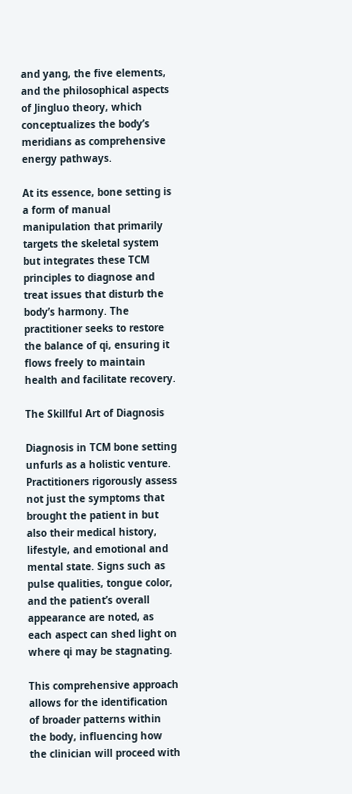and yang, the five elements, and the philosophical aspects of Jingluo theory, which conceptualizes the body’s meridians as comprehensive energy pathways.

At its essence, bone setting is a form of manual manipulation that primarily targets the skeletal system but integrates these TCM principles to diagnose and treat issues that disturb the body’s harmony. The practitioner seeks to restore the balance of qi, ensuring it flows freely to maintain health and facilitate recovery.

The Skillful Art of Diagnosis

Diagnosis in TCM bone setting unfurls as a holistic venture. Practitioners rigorously assess not just the symptoms that brought the patient in but also their medical history, lifestyle, and emotional and mental state. Signs such as pulse qualities, tongue color, and the patient’s overall appearance are noted, as each aspect can shed light on where qi may be stagnating.

This comprehensive approach allows for the identification of broader patterns within the body, influencing how the clinician will proceed with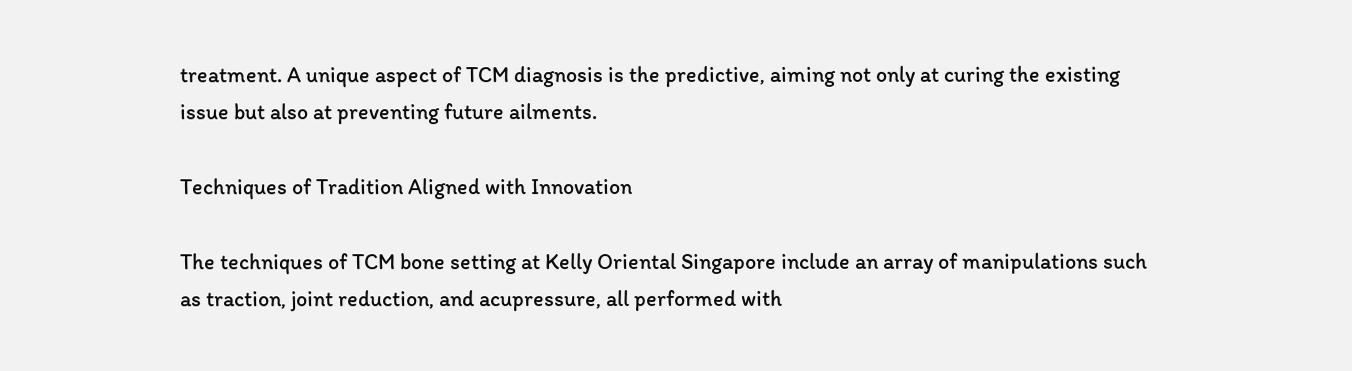treatment. A unique aspect of TCM diagnosis is the predictive, aiming not only at curing the existing issue but also at preventing future ailments.

Techniques of Tradition Aligned with Innovation

The techniques of TCM bone setting at Kelly Oriental Singapore include an array of manipulations such as traction, joint reduction, and acupressure, all performed with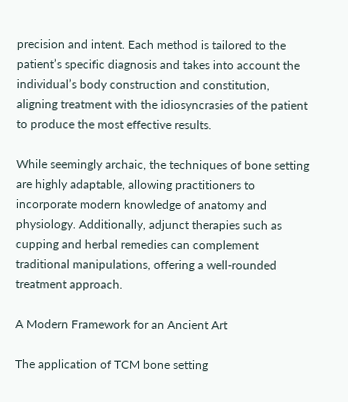precision and intent. Each method is tailored to the patient’s specific diagnosis and takes into account the individual’s body construction and constitution, aligning treatment with the idiosyncrasies of the patient to produce the most effective results.

While seemingly archaic, the techniques of bone setting are highly adaptable, allowing practitioners to incorporate modern knowledge of anatomy and physiology. Additionally, adjunct therapies such as cupping and herbal remedies can complement traditional manipulations, offering a well-rounded treatment approach.

A Modern Framework for an Ancient Art

The application of TCM bone setting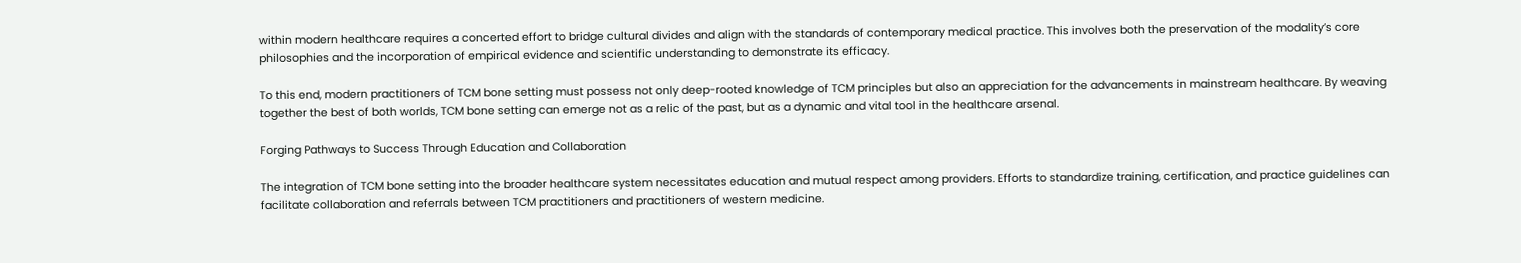within modern healthcare requires a concerted effort to bridge cultural divides and align with the standards of contemporary medical practice. This involves both the preservation of the modality’s core philosophies and the incorporation of empirical evidence and scientific understanding to demonstrate its efficacy.

To this end, modern practitioners of TCM bone setting must possess not only deep-rooted knowledge of TCM principles but also an appreciation for the advancements in mainstream healthcare. By weaving together the best of both worlds, TCM bone setting can emerge not as a relic of the past, but as a dynamic and vital tool in the healthcare arsenal.

Forging Pathways to Success Through Education and Collaboration

The integration of TCM bone setting into the broader healthcare system necessitates education and mutual respect among providers. Efforts to standardize training, certification, and practice guidelines can facilitate collaboration and referrals between TCM practitioners and practitioners of western medicine.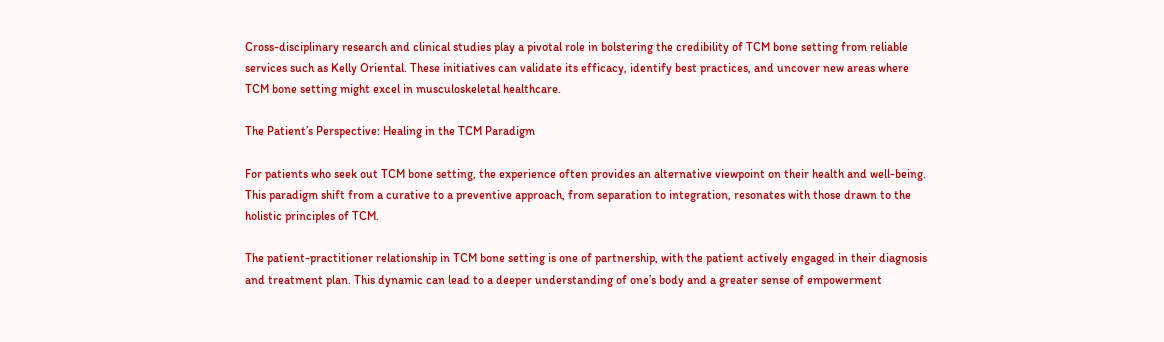Cross-disciplinary research and clinical studies play a pivotal role in bolstering the credibility of TCM bone setting from reliable services such as Kelly Oriental. These initiatives can validate its efficacy, identify best practices, and uncover new areas where TCM bone setting might excel in musculoskeletal healthcare.

The Patient’s Perspective: Healing in the TCM Paradigm

For patients who seek out TCM bone setting, the experience often provides an alternative viewpoint on their health and well-being. This paradigm shift from a curative to a preventive approach, from separation to integration, resonates with those drawn to the holistic principles of TCM.

The patient-practitioner relationship in TCM bone setting is one of partnership, with the patient actively engaged in their diagnosis and treatment plan. This dynamic can lead to a deeper understanding of one’s body and a greater sense of empowerment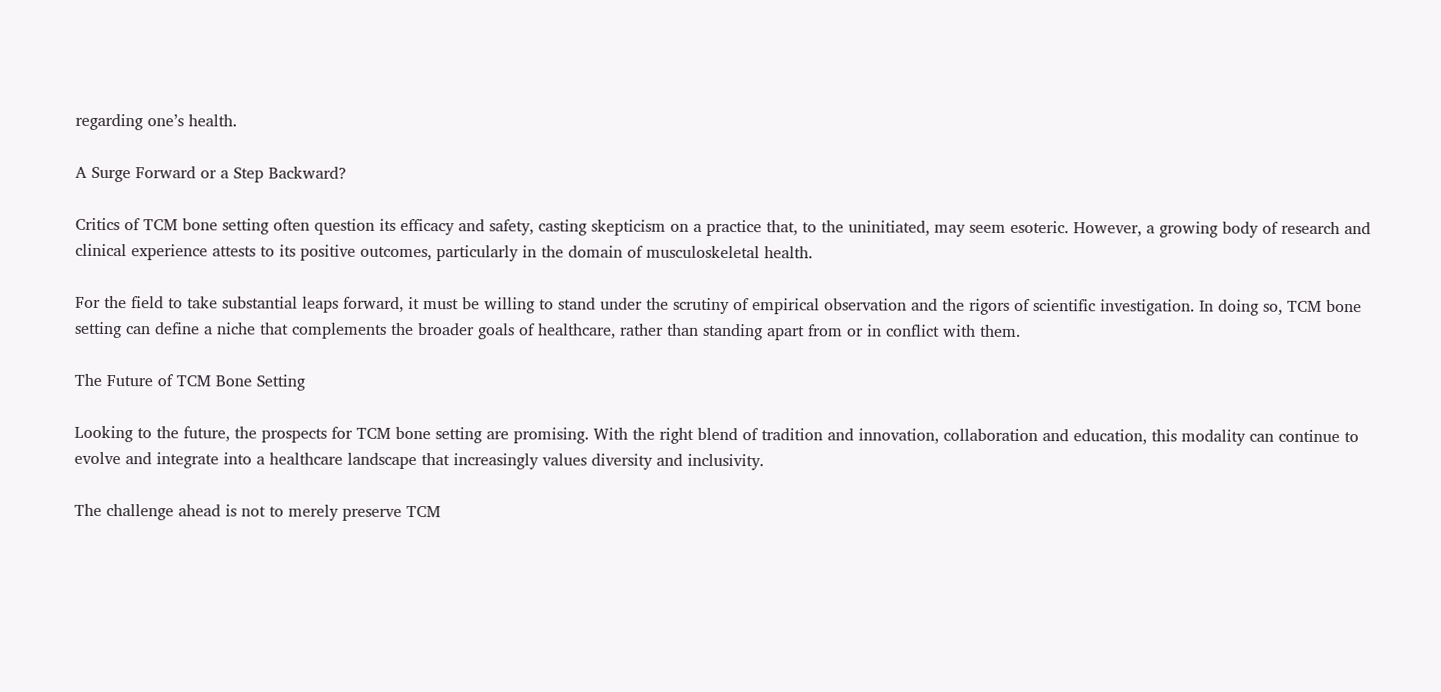regarding one’s health.

A Surge Forward or a Step Backward?

Critics of TCM bone setting often question its efficacy and safety, casting skepticism on a practice that, to the uninitiated, may seem esoteric. However, a growing body of research and clinical experience attests to its positive outcomes, particularly in the domain of musculoskeletal health.

For the field to take substantial leaps forward, it must be willing to stand under the scrutiny of empirical observation and the rigors of scientific investigation. In doing so, TCM bone setting can define a niche that complements the broader goals of healthcare, rather than standing apart from or in conflict with them.

The Future of TCM Bone Setting

Looking to the future, the prospects for TCM bone setting are promising. With the right blend of tradition and innovation, collaboration and education, this modality can continue to evolve and integrate into a healthcare landscape that increasingly values diversity and inclusivity.

The challenge ahead is not to merely preserve TCM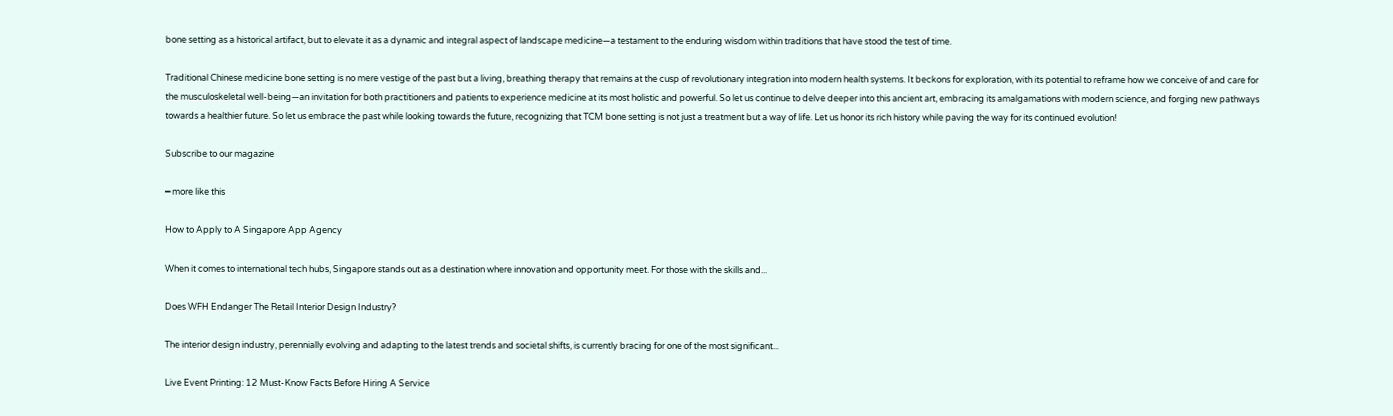bone setting as a historical artifact, but to elevate it as a dynamic and integral aspect of landscape medicine—a testament to the enduring wisdom within traditions that have stood the test of time.

Traditional Chinese medicine bone setting is no mere vestige of the past but a living, breathing therapy that remains at the cusp of revolutionary integration into modern health systems. It beckons for exploration, with its potential to reframe how we conceive of and care for the musculoskeletal well-being—an invitation for both practitioners and patients to experience medicine at its most holistic and powerful. So let us continue to delve deeper into this ancient art, embracing its amalgamations with modern science, and forging new pathways towards a healthier future. So let us embrace the past while looking towards the future, recognizing that TCM bone setting is not just a treatment but a way of life. Let us honor its rich history while paving the way for its continued evolution!

Subscribe to our magazine

━ more like this

How to Apply to A Singapore App Agency

When it comes to international tech hubs, Singapore stands out as a destination where innovation and opportunity meet. For those with the skills and...

Does WFH Endanger The Retail Interior Design Industry?

The interior design industry, perennially evolving and adapting to the latest trends and societal shifts, is currently bracing for one of the most significant...

Live Event Printing: 12 Must-Know Facts Before Hiring A Service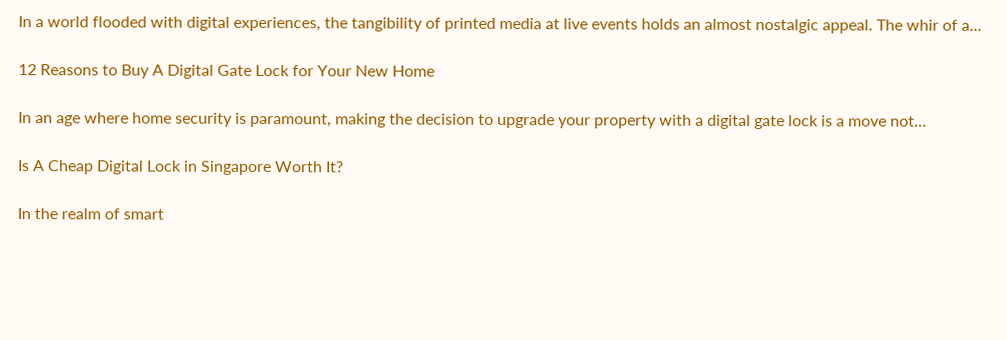In a world flooded with digital experiences, the tangibility of printed media at live events holds an almost nostalgic appeal. The whir of a...

12 Reasons to Buy A Digital Gate Lock for Your New Home

In an age where home security is paramount, making the decision to upgrade your property with a digital gate lock is a move not...

Is A Cheap Digital Lock in Singapore Worth It?

In the realm of smart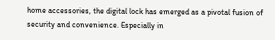home accessories, the digital lock has emerged as a pivotal fusion of security and convenience. Especially in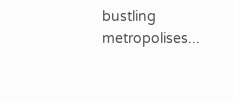bustling metropolises...